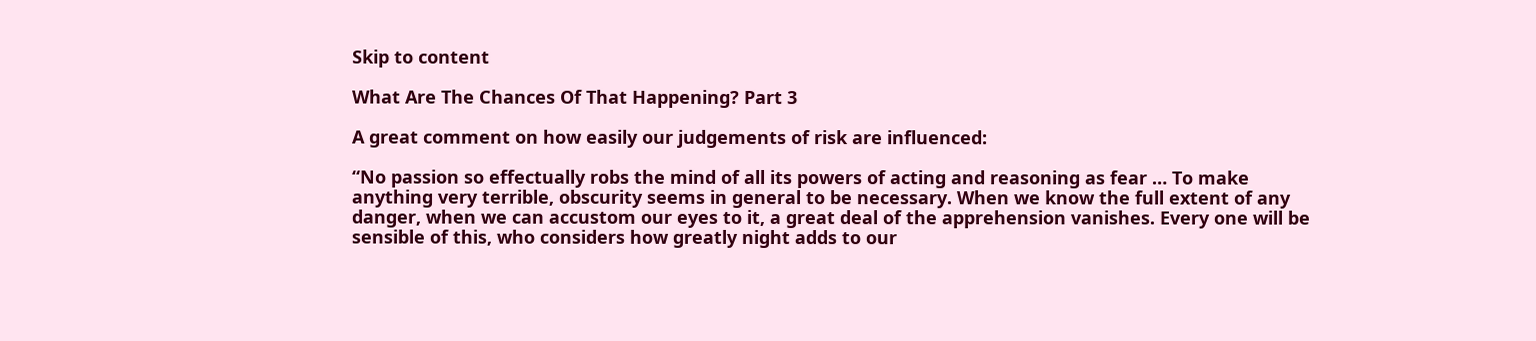Skip to content

What Are The Chances Of That Happening? Part 3

A great comment on how easily our judgements of risk are influenced:

“No passion so effectually robs the mind of all its powers of acting and reasoning as fear … To make anything very terrible, obscurity seems in general to be necessary. When we know the full extent of any danger, when we can accustom our eyes to it, a great deal of the apprehension vanishes. Every one will be sensible of this, who considers how greatly night adds to our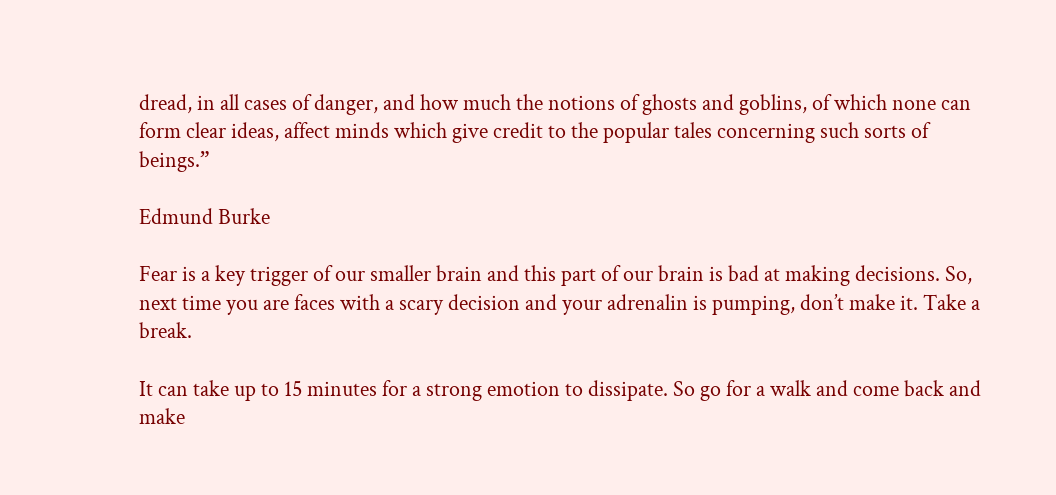dread, in all cases of danger, and how much the notions of ghosts and goblins, of which none can form clear ideas, affect minds which give credit to the popular tales concerning such sorts of beings.”

Edmund Burke

Fear is a key trigger of our smaller brain and this part of our brain is bad at making decisions. So, next time you are faces with a scary decision and your adrenalin is pumping, don’t make it. Take a break.

It can take up to 15 minutes for a strong emotion to dissipate. So go for a walk and come back and make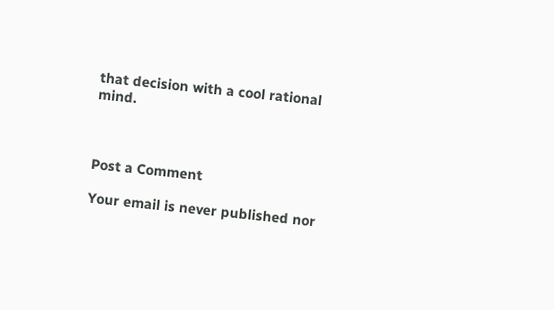that decision with a cool rational mind.



Post a Comment

Your email is never published nor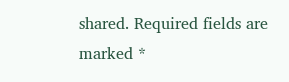shared. Required fields are marked *